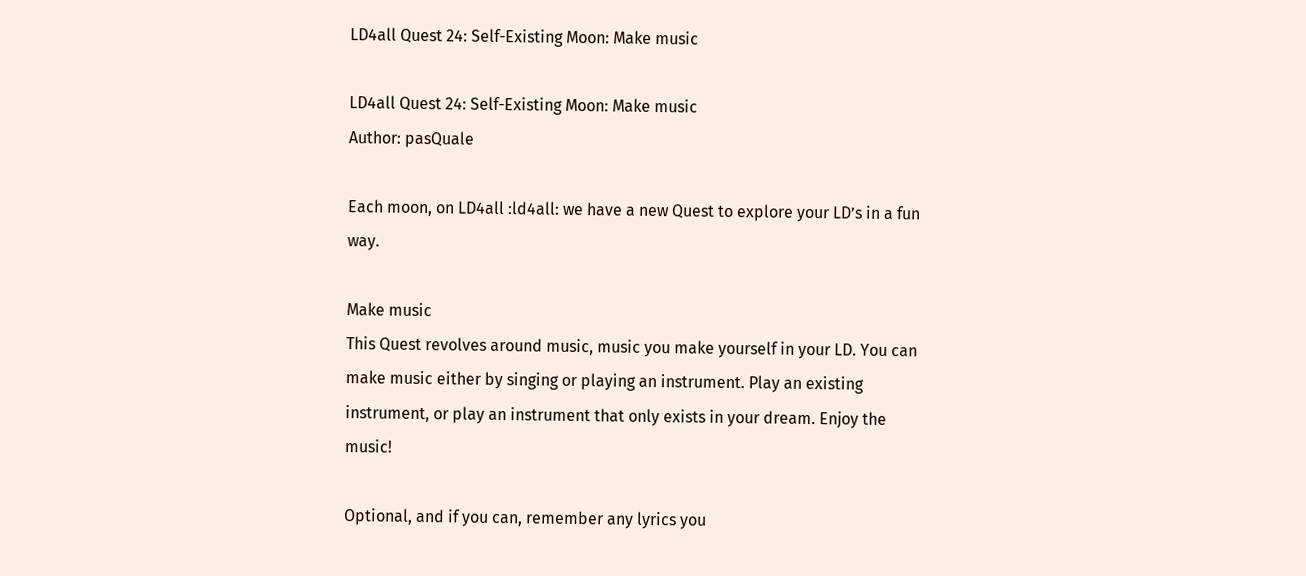LD4all Quest 24: Self-Existing Moon: Make music

LD4all Quest 24: Self-Existing Moon: Make music
Author: pasQuale

Each moon, on LD4all :ld4all: we have a new Quest to explore your LD’s in a fun way.

Make music
This Quest revolves around music, music you make yourself in your LD. You can make music either by singing or playing an instrument. Play an existing instrument, or play an instrument that only exists in your dream. Enjoy the music!

Optional, and if you can, remember any lyrics you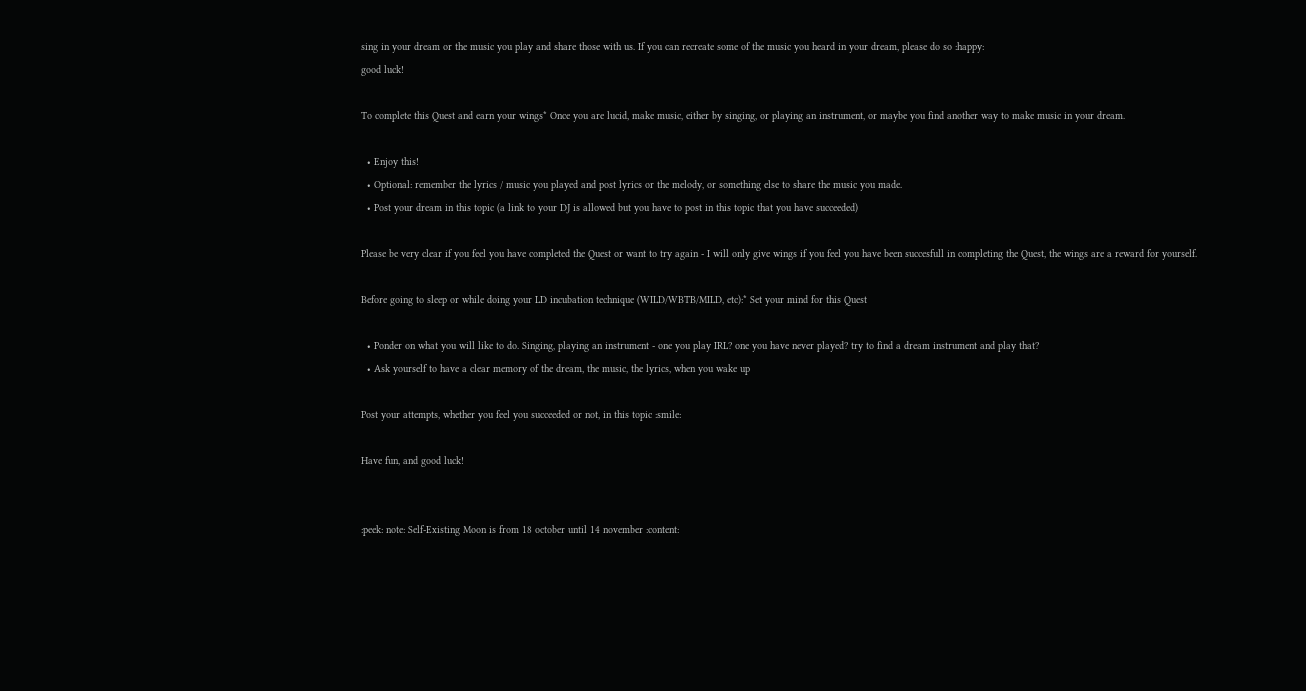sing in your dream or the music you play and share those with us. If you can recreate some of the music you heard in your dream, please do so :happy:
good luck!

To complete this Quest and earn your wings* Once you are lucid, make music, either by singing, or playing an instrument, or maybe you find another way to make music in your dream.

  • Enjoy this!
  • Optional: remember the lyrics / music you played and post lyrics or the melody, or something else to share the music you made.
  • Post your dream in this topic (a link to your DJ is allowed but you have to post in this topic that you have succeeded)

Please be very clear if you feel you have completed the Quest or want to try again - I will only give wings if you feel you have been succesfull in completing the Quest, the wings are a reward for yourself.

Before going to sleep or while doing your LD incubation technique (WILD/WBTB/MILD, etc):* Set your mind for this Quest

  • Ponder on what you will like to do. Singing, playing an instrument - one you play IRL? one you have never played? try to find a dream instrument and play that?
  • Ask yourself to have a clear memory of the dream, the music, the lyrics, when you wake up

Post your attempts, whether you feel you succeeded or not, in this topic :smile:

Have fun, and good luck!


:peek: note: Self-Existing Moon is from 18 october until 14 november :content: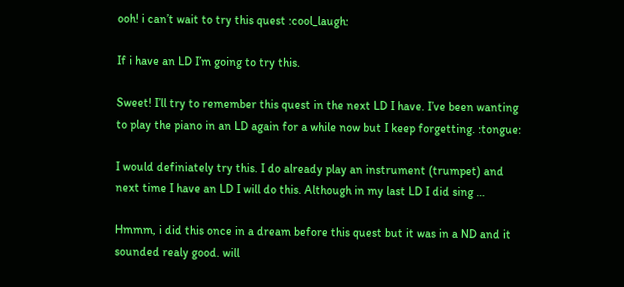ooh! i can’t wait to try this quest :cool_laugh:

If i have an LD I’m going to try this.

Sweet! I’ll try to remember this quest in the next LD I have. I’ve been wanting to play the piano in an LD again for a while now but I keep forgetting. :tongue:

I would definiately try this. I do already play an instrument (trumpet) and next time I have an LD I will do this. Although in my last LD I did sing …

Hmmm, i did this once in a dream before this quest but it was in a ND and it sounded realy good. will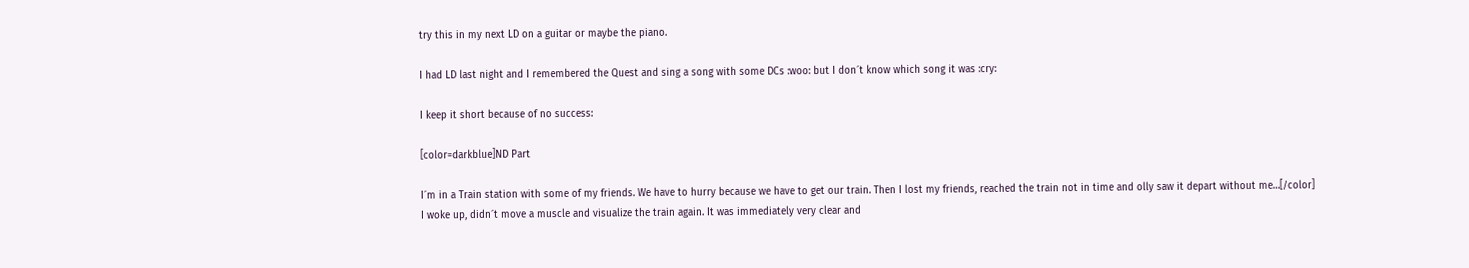try this in my next LD on a guitar or maybe the piano.

I had LD last night and I remembered the Quest and sing a song with some DCs :woo: but I don´t know which song it was :cry:

I keep it short because of no success:

[color=darkblue]ND Part

I´m in a Train station with some of my friends. We have to hurry because we have to get our train. Then I lost my friends, reached the train not in time and olly saw it depart without me…[/color]
I woke up, didn´t move a muscle and visualize the train again. It was immediately very clear and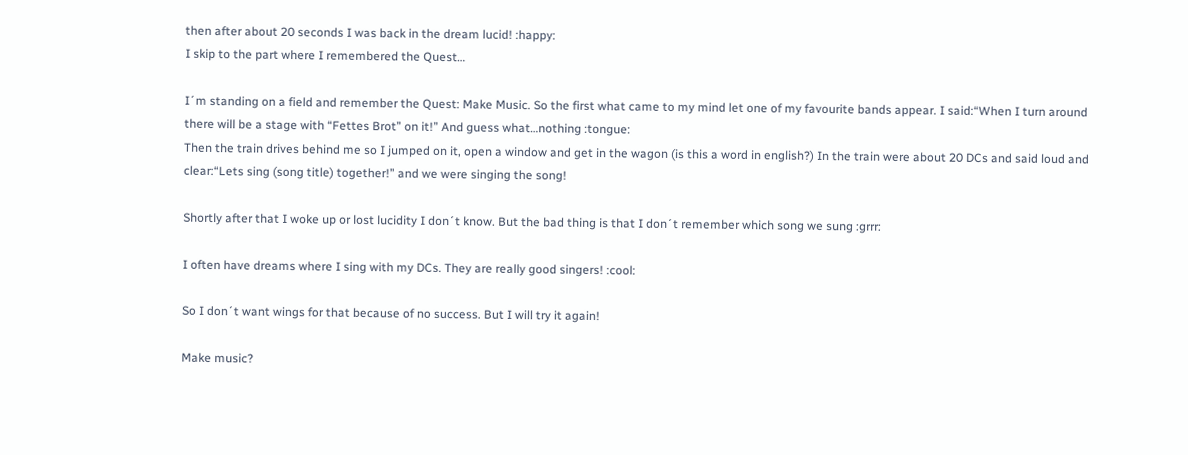then after about 20 seconds I was back in the dream lucid! :happy:
I skip to the part where I remembered the Quest…

I´m standing on a field and remember the Quest: Make Music. So the first what came to my mind let one of my favourite bands appear. I said:“When I turn around there will be a stage with “Fettes Brot” on it!” And guess what…nothing :tongue:
Then the train drives behind me so I jumped on it, open a window and get in the wagon (is this a word in english?) In the train were about 20 DCs and said loud and clear:“Lets sing (song title) together!” and we were singing the song!

Shortly after that I woke up or lost lucidity I don´t know. But the bad thing is that I don´t remember which song we sung :grrr:

I often have dreams where I sing with my DCs. They are really good singers! :cool:

So I don´t want wings for that because of no success. But I will try it again!

Make music?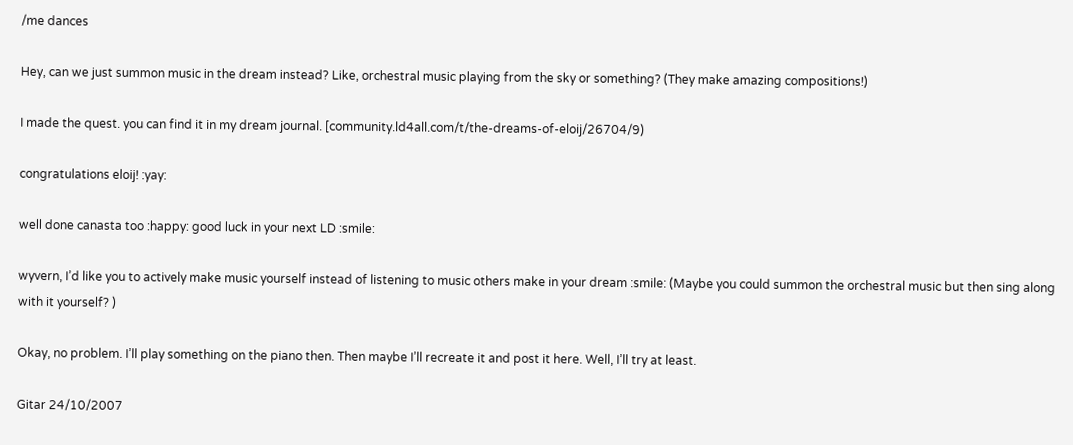/me dances

Hey, can we just summon music in the dream instead? Like, orchestral music playing from the sky or something? (They make amazing compositions!)

I made the quest. you can find it in my dream journal. [community.ld4all.com/t/the-dreams-of-eloij/26704/9)

congratulations eloij! :yay:

well done canasta too :happy: good luck in your next LD :smile:

wyvern, I’d like you to actively make music yourself instead of listening to music others make in your dream :smile: (Maybe you could summon the orchestral music but then sing along with it yourself? )

Okay, no problem. I’ll play something on the piano then. Then maybe I’ll recreate it and post it here. Well, I’ll try at least.

Gitar 24/10/2007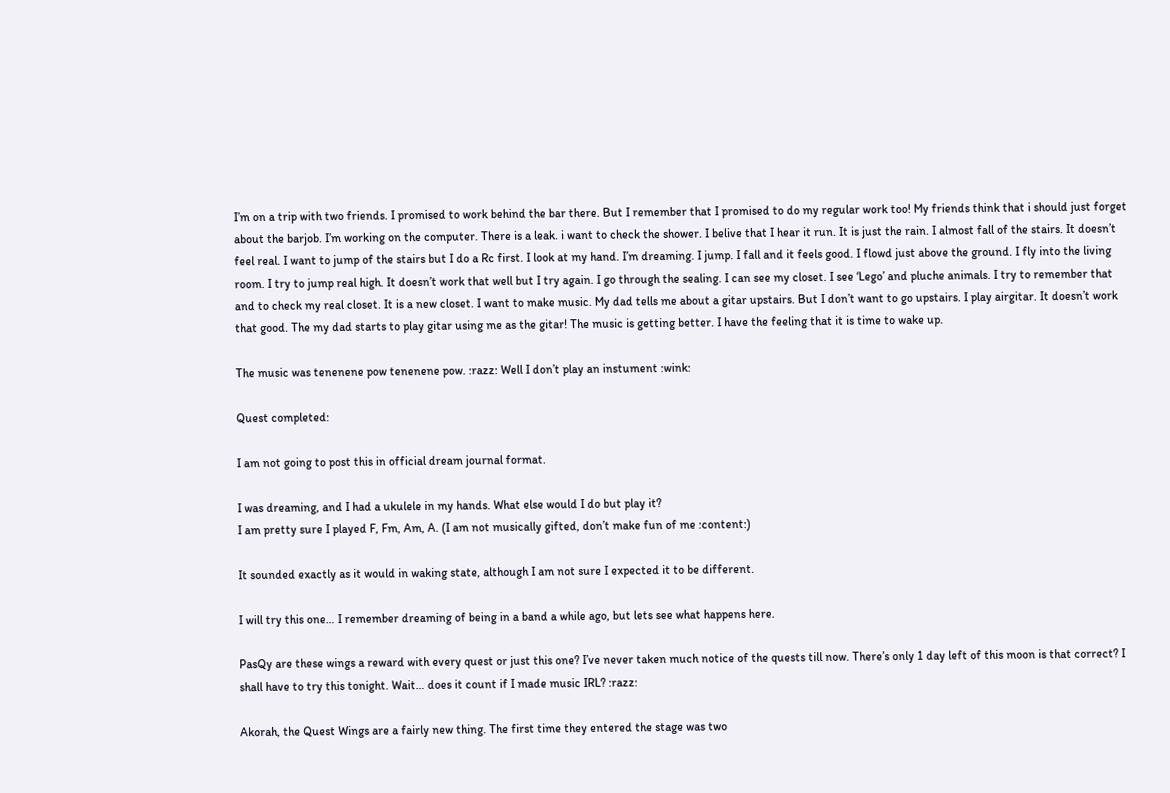I’m on a trip with two friends. I promised to work behind the bar there. But I remember that I promised to do my regular work too! My friends think that i should just forget about the barjob. I’m working on the computer. There is a leak. i want to check the shower. I belive that I hear it run. It is just the rain. I almost fall of the stairs. It doesn’t feel real. I want to jump of the stairs but I do a Rc first. I look at my hand. I’m dreaming. I jump. I fall and it feels good. I flowd just above the ground. I fly into the living room. I try to jump real high. It doesn’t work that well but I try again. I go through the sealing. I can see my closet. I see ‘Lego’ and pluche animals. I try to remember that and to check my real closet. It is a new closet. I want to make music. My dad tells me about a gitar upstairs. But I don’t want to go upstairs. I play airgitar. It doesn’t work that good. The my dad starts to play gitar using me as the gitar! The music is getting better. I have the feeling that it is time to wake up.

The music was tenenene pow tenenene pow. :razz: Well I don’t play an instument :wink:

Quest completed:

I am not going to post this in official dream journal format.

I was dreaming, and I had a ukulele in my hands. What else would I do but play it?
I am pretty sure I played F, Fm, Am, A. (I am not musically gifted, don’t make fun of me :content:)

It sounded exactly as it would in waking state, although I am not sure I expected it to be different.

I will try this one… I remember dreaming of being in a band a while ago, but lets see what happens here.

PasQy are these wings a reward with every quest or just this one? I’ve never taken much notice of the quests till now. There’s only 1 day left of this moon is that correct? I shall have to try this tonight. Wait… does it count if I made music IRL? :razz:

Akorah, the Quest Wings are a fairly new thing. The first time they entered the stage was two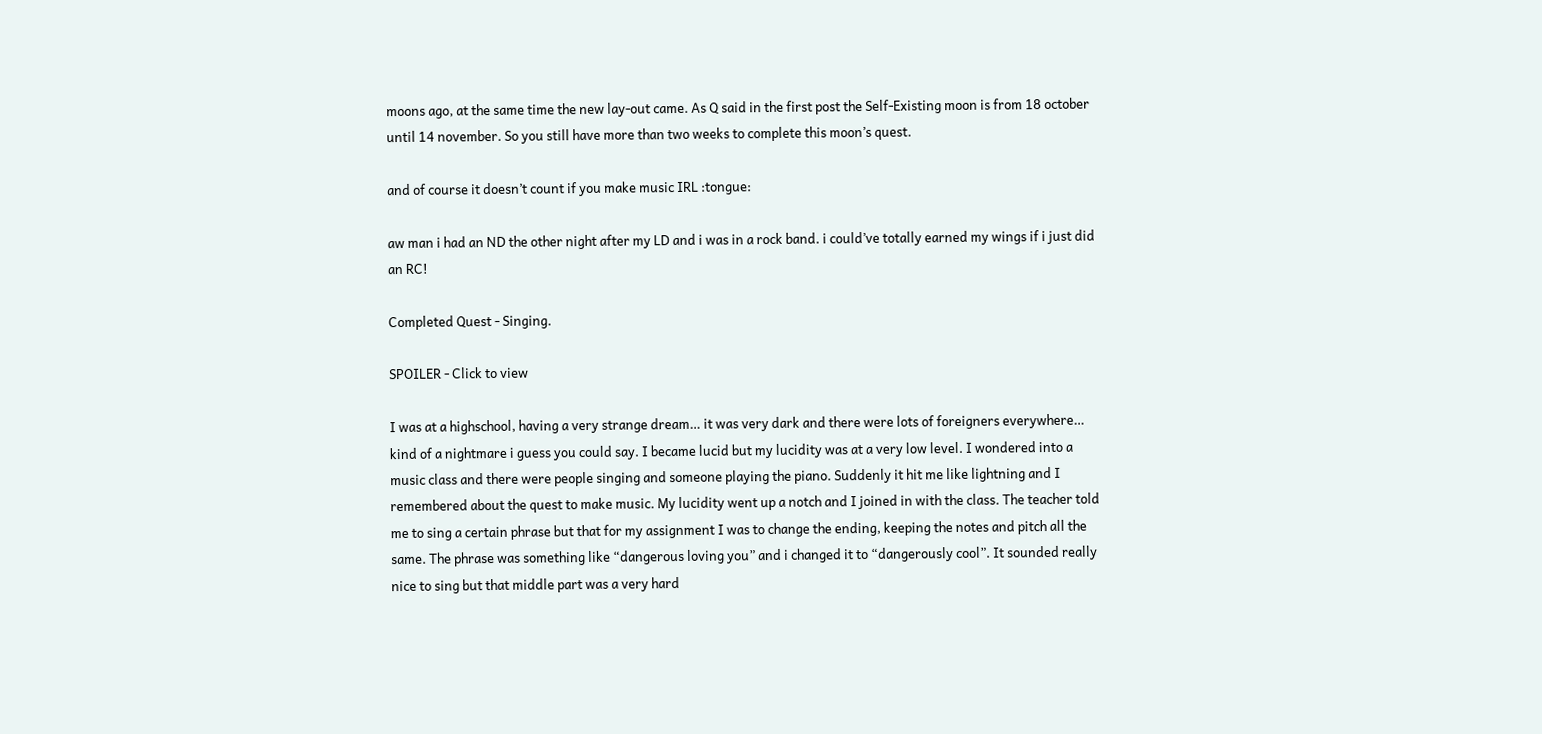moons ago, at the same time the new lay-out came. As Q said in the first post the Self-Existing moon is from 18 october until 14 november. So you still have more than two weeks to complete this moon’s quest.

and of course it doesn’t count if you make music IRL :tongue:

aw man i had an ND the other night after my LD and i was in a rock band. i could’ve totally earned my wings if i just did an RC!

Completed Quest - Singing.

SPOILER - Click to view

I was at a highschool, having a very strange dream… it was very dark and there were lots of foreigners everywhere… kind of a nightmare i guess you could say. I became lucid but my lucidity was at a very low level. I wondered into a music class and there were people singing and someone playing the piano. Suddenly it hit me like lightning and I remembered about the quest to make music. My lucidity went up a notch and I joined in with the class. The teacher told me to sing a certain phrase but that for my assignment I was to change the ending, keeping the notes and pitch all the same. The phrase was something like “dangerous loving you” and i changed it to “dangerously cool”. It sounded really nice to sing but that middle part was a very hard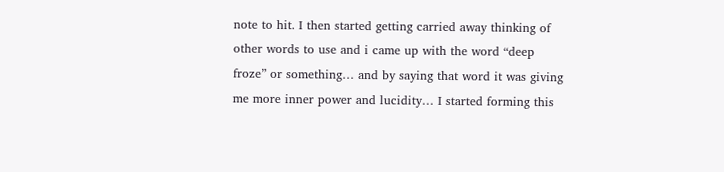note to hit. I then started getting carried away thinking of other words to use and i came up with the word “deep froze” or something… and by saying that word it was giving me more inner power and lucidity… I started forming this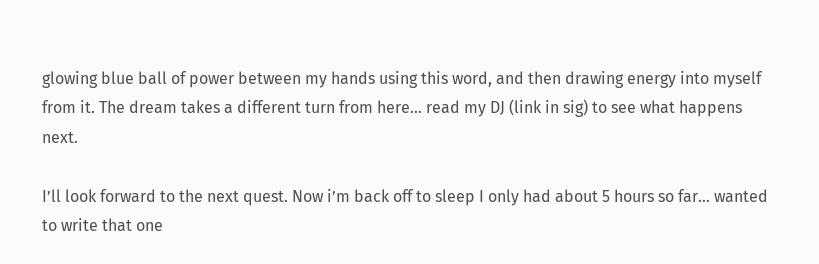glowing blue ball of power between my hands using this word, and then drawing energy into myself from it. The dream takes a different turn from here… read my DJ (link in sig) to see what happens next.

I’ll look forward to the next quest. Now i’m back off to sleep I only had about 5 hours so far… wanted to write that one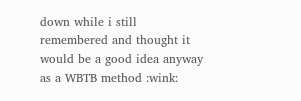down while i still remembered and thought it would be a good idea anyway as a WBTB method :wink: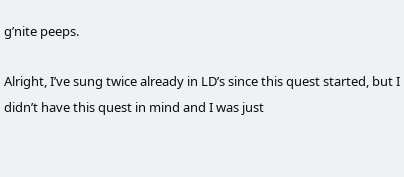g’nite peeps.

Alright, I’ve sung twice already in LD’s since this quest started, but I didn’t have this quest in mind and I was just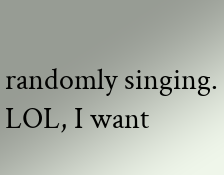randomly singing. LOL, I want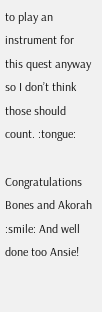to play an instrument for this quest anyway so I don’t think those should count. :tongue:

Congratulations Bones and Akorah :smile: And well done too Ansie!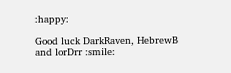:happy:

Good luck DarkRaven, HebrewB and lorDrr :smile: